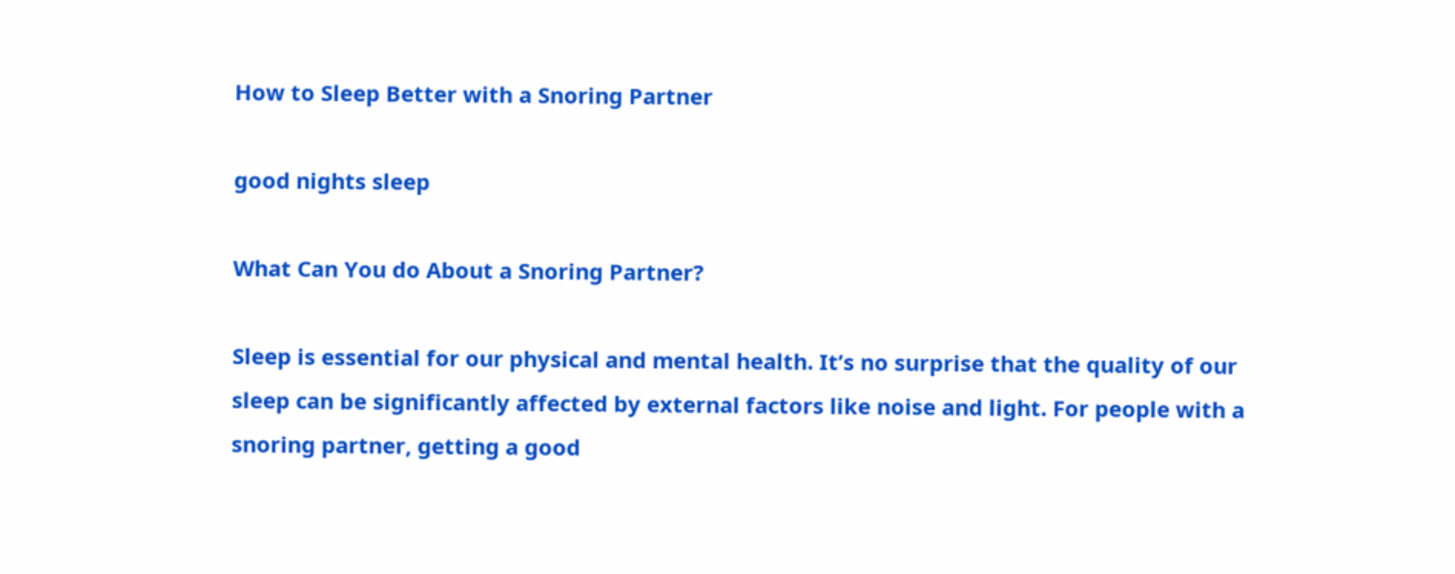How to Sleep Better with a Snoring Partner

good nights sleep

What Can You do About a Snoring Partner?

Sleep is essential for our physical and mental health. It’s no surprise that the quality of our sleep can be significantly affected by external factors like noise and light. For people with a snoring partner, getting a good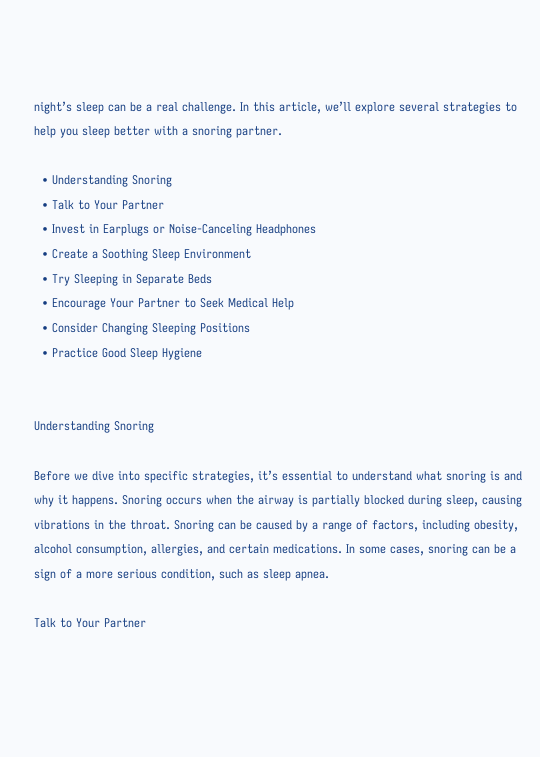night’s sleep can be a real challenge. In this article, we’ll explore several strategies to help you sleep better with a snoring partner.

  • Understanding Snoring
  • Talk to Your Partner
  • Invest in Earplugs or Noise-Canceling Headphones
  • Create a Soothing Sleep Environment
  • Try Sleeping in Separate Beds
  • Encourage Your Partner to Seek Medical Help
  • Consider Changing Sleeping Positions
  • Practice Good Sleep Hygiene


Understanding Snoring

Before we dive into specific strategies, it’s essential to understand what snoring is and why it happens. Snoring occurs when the airway is partially blocked during sleep, causing vibrations in the throat. Snoring can be caused by a range of factors, including obesity, alcohol consumption, allergies, and certain medications. In some cases, snoring can be a sign of a more serious condition, such as sleep apnea.

Talk to Your Partner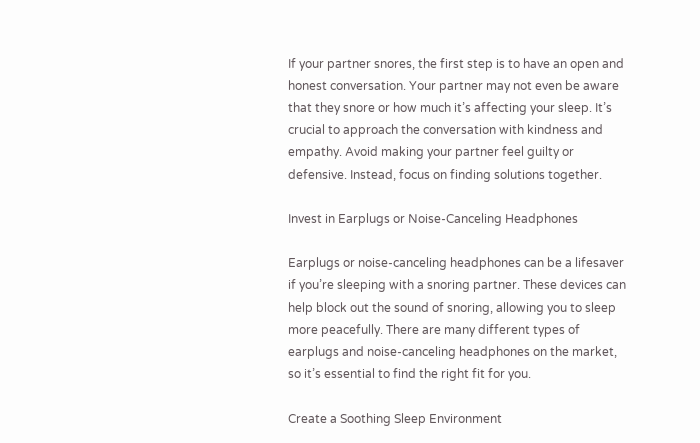If your partner snores, the first step is to have an open and honest conversation. Your partner may not even be aware that they snore or how much it’s affecting your sleep. It’s crucial to approach the conversation with kindness and empathy. Avoid making your partner feel guilty or defensive. Instead, focus on finding solutions together.

Invest in Earplugs or Noise-Canceling Headphones

Earplugs or noise-canceling headphones can be a lifesaver if you’re sleeping with a snoring partner. These devices can help block out the sound of snoring, allowing you to sleep more peacefully. There are many different types of earplugs and noise-canceling headphones on the market, so it’s essential to find the right fit for you.

Create a Soothing Sleep Environment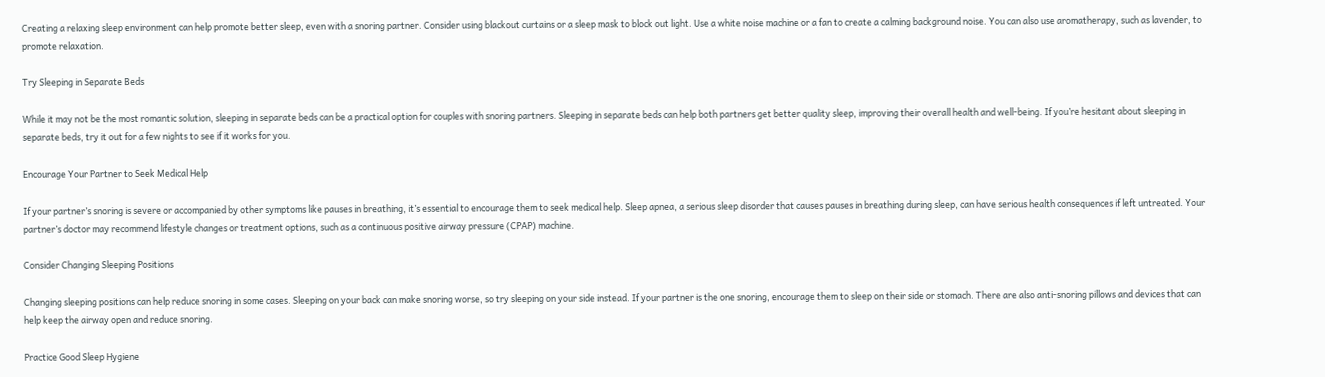Creating a relaxing sleep environment can help promote better sleep, even with a snoring partner. Consider using blackout curtains or a sleep mask to block out light. Use a white noise machine or a fan to create a calming background noise. You can also use aromatherapy, such as lavender, to promote relaxation.

Try Sleeping in Separate Beds

While it may not be the most romantic solution, sleeping in separate beds can be a practical option for couples with snoring partners. Sleeping in separate beds can help both partners get better quality sleep, improving their overall health and well-being. If you’re hesitant about sleeping in separate beds, try it out for a few nights to see if it works for you.

Encourage Your Partner to Seek Medical Help

If your partner’s snoring is severe or accompanied by other symptoms like pauses in breathing, it’s essential to encourage them to seek medical help. Sleep apnea, a serious sleep disorder that causes pauses in breathing during sleep, can have serious health consequences if left untreated. Your partner’s doctor may recommend lifestyle changes or treatment options, such as a continuous positive airway pressure (CPAP) machine.

Consider Changing Sleeping Positions

Changing sleeping positions can help reduce snoring in some cases. Sleeping on your back can make snoring worse, so try sleeping on your side instead. If your partner is the one snoring, encourage them to sleep on their side or stomach. There are also anti-snoring pillows and devices that can help keep the airway open and reduce snoring.

Practice Good Sleep Hygiene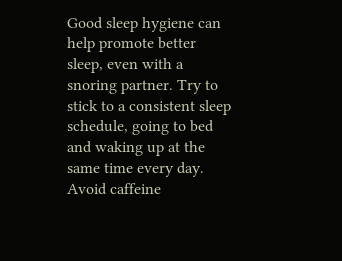Good sleep hygiene can help promote better sleep, even with a snoring partner. Try to stick to a consistent sleep schedule, going to bed and waking up at the same time every day. Avoid caffeine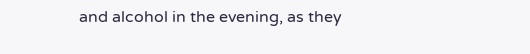and alcohol in the evening, as they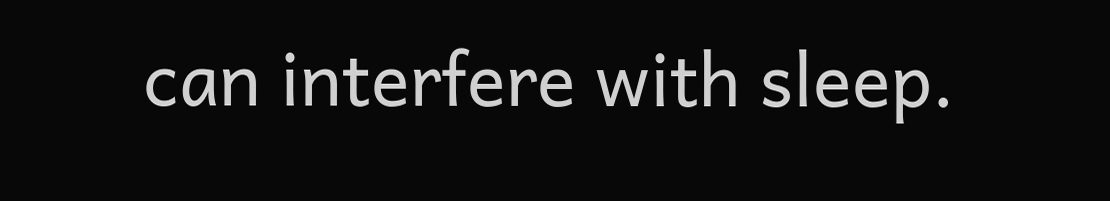can interfere with sleep.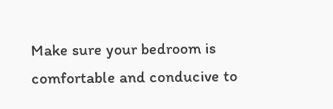Make sure your bedroom is comfortable and conducive to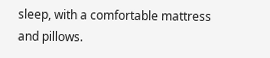sleep, with a comfortable mattress and pillows.